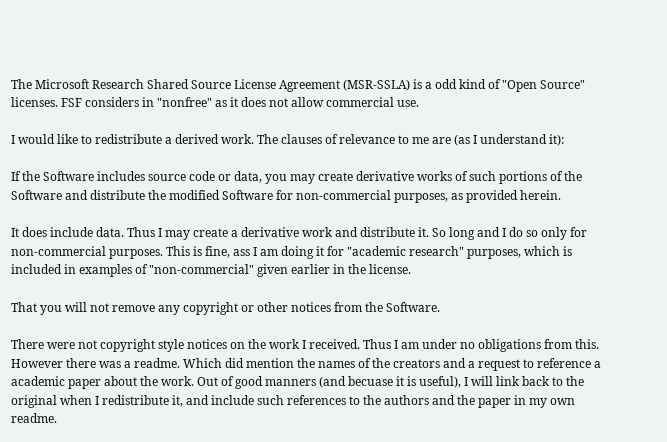The Microsoft Research Shared Source License Agreement (MSR-SSLA) is a odd kind of "Open Source" licenses. FSF considers in "nonfree" as it does not allow commercial use.

I would like to redistribute a derived work. The clauses of relevance to me are (as I understand it):

If the Software includes source code or data, you may create derivative works of such portions of the Software and distribute the modified Software for non-commercial purposes, as provided herein.

It does include data. Thus I may create a derivative work and distribute it. So long and I do so only for non-commercial purposes. This is fine, ass I am doing it for "academic research" purposes, which is included in examples of "non-commercial" given earlier in the license.

That you will not remove any copyright or other notices from the Software.

There were not copyright style notices on the work I received. Thus I am under no obligations from this. However there was a readme. Which did mention the names of the creators and a request to reference a academic paper about the work. Out of good manners (and becuase it is useful), I will link back to the original when I redistribute it, and include such references to the authors and the paper in my own readme.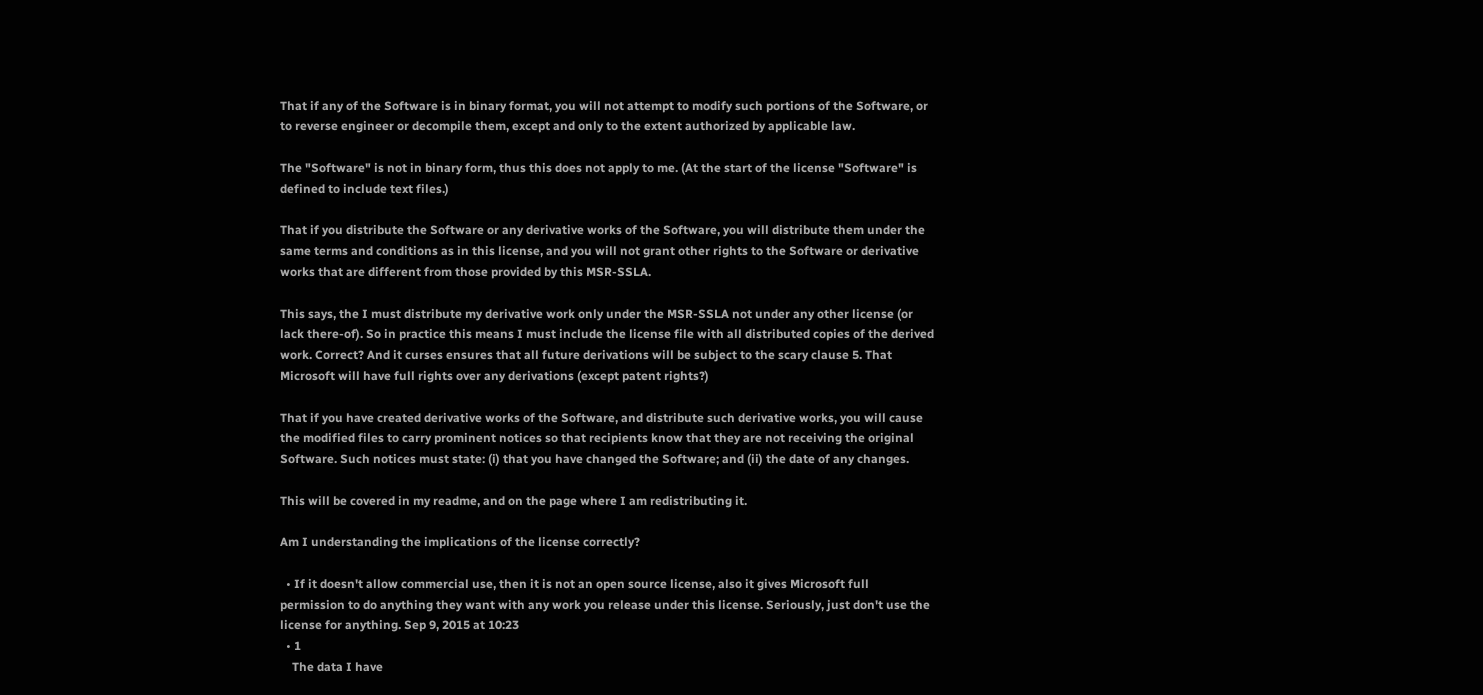That if any of the Software is in binary format, you will not attempt to modify such portions of the Software, or to reverse engineer or decompile them, except and only to the extent authorized by applicable law.

The "Software" is not in binary form, thus this does not apply to me. (At the start of the license "Software" is defined to include text files.)

That if you distribute the Software or any derivative works of the Software, you will distribute them under the same terms and conditions as in this license, and you will not grant other rights to the Software or derivative works that are different from those provided by this MSR-SSLA.

This says, the I must distribute my derivative work only under the MSR-SSLA not under any other license (or lack there-of). So in practice this means I must include the license file with all distributed copies of the derived work. Correct? And it curses ensures that all future derivations will be subject to the scary clause 5. That Microsoft will have full rights over any derivations (except patent rights?)

That if you have created derivative works of the Software, and distribute such derivative works, you will cause the modified files to carry prominent notices so that recipients know that they are not receiving the original Software. Such notices must state: (i) that you have changed the Software; and (ii) the date of any changes.

This will be covered in my readme, and on the page where I am redistributing it.

Am I understanding the implications of the license correctly?

  • If it doesn't allow commercial use, then it is not an open source license, also it gives Microsoft full permission to do anything they want with any work you release under this license. Seriously, just don't use the license for anything. Sep 9, 2015 at 10:23
  • 1
    The data I have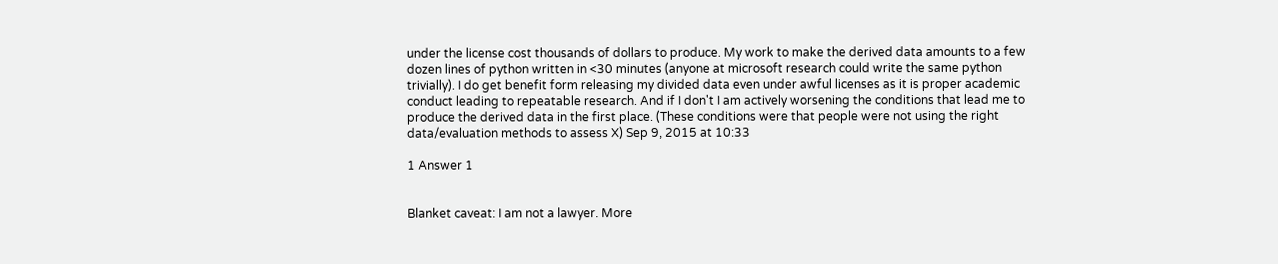under the license cost thousands of dollars to produce. My work to make the derived data amounts to a few dozen lines of python written in <30 minutes (anyone at microsoft research could write the same python trivially). I do get benefit form releasing my divided data even under awful licenses as it is proper academic conduct leading to repeatable research. And if I don't I am actively worsening the conditions that lead me to produce the derived data in the first place. (These conditions were that people were not using the right data/evaluation methods to assess X) Sep 9, 2015 at 10:33

1 Answer 1


Blanket caveat: I am not a lawyer. More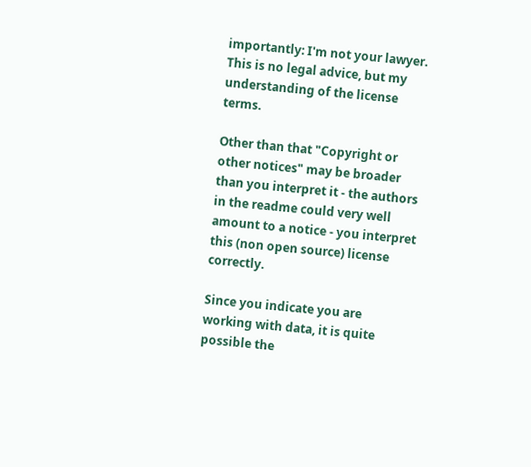importantly: I'm not your lawyer. This is no legal advice, but my understanding of the license terms.

Other than that "Copyright or other notices" may be broader than you interpret it - the authors in the readme could very well amount to a notice - you interpret this (non open source) license correctly.

Since you indicate you are working with data, it is quite possible the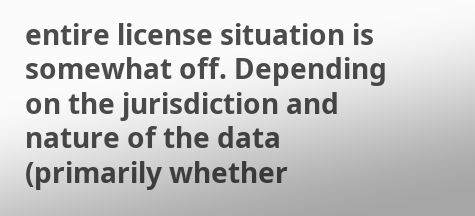entire license situation is somewhat off. Depending on the jurisdiction and nature of the data (primarily whether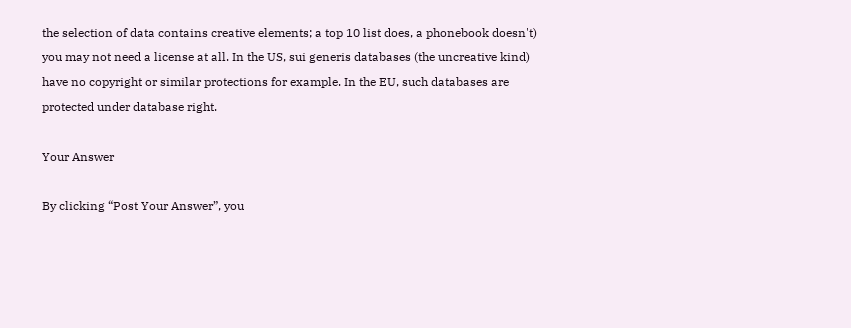the selection of data contains creative elements; a top 10 list does, a phonebook doesn't) you may not need a license at all. In the US, sui generis databases (the uncreative kind) have no copyright or similar protections for example. In the EU, such databases are protected under database right.

Your Answer

By clicking “Post Your Answer”, you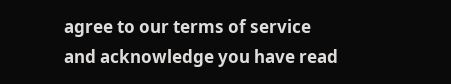agree to our terms of service and acknowledge you have read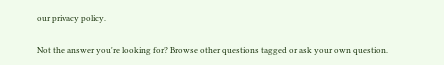our privacy policy.

Not the answer you're looking for? Browse other questions tagged or ask your own question.